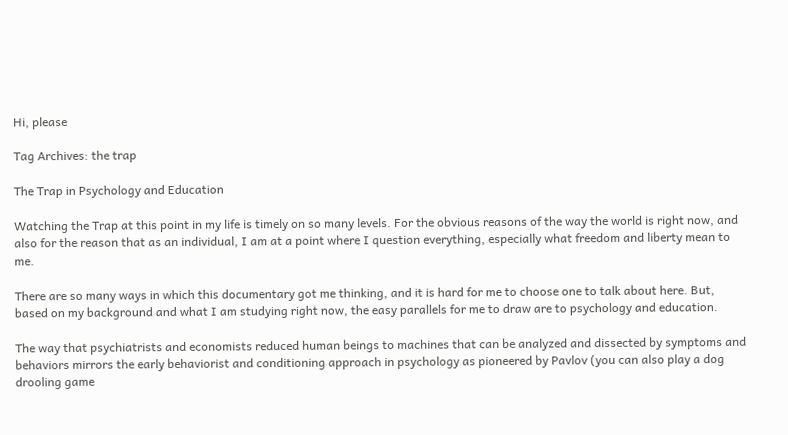Hi, please

Tag Archives: the trap

The Trap in Psychology and Education

Watching the Trap at this point in my life is timely on so many levels. For the obvious reasons of the way the world is right now, and also for the reason that as an individual, I am at a point where I question everything, especially what freedom and liberty mean to me.

There are so many ways in which this documentary got me thinking, and it is hard for me to choose one to talk about here. But, based on my background and what I am studying right now, the easy parallels for me to draw are to psychology and education.

The way that psychiatrists and economists reduced human beings to machines that can be analyzed and dissected by symptoms and behaviors mirrors the early behaviorist and conditioning approach in psychology as pioneered by Pavlov (you can also play a dog drooling game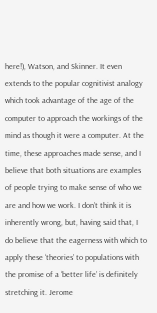here!), Watson, and Skinner. It even extends to the popular cognitivist analogy which took advantage of the age of the computer to approach the workings of the mind as though it were a computer. At the time, these approaches made sense, and I believe that both situations are examples of people trying to make sense of who we are and how we work. I don’t think it is inherently wrong, but, having said that, I do believe that the eagerness with which to apply these ‘theories’ to populations with the promise of a ‘better life’ is definitely stretching it. Jerome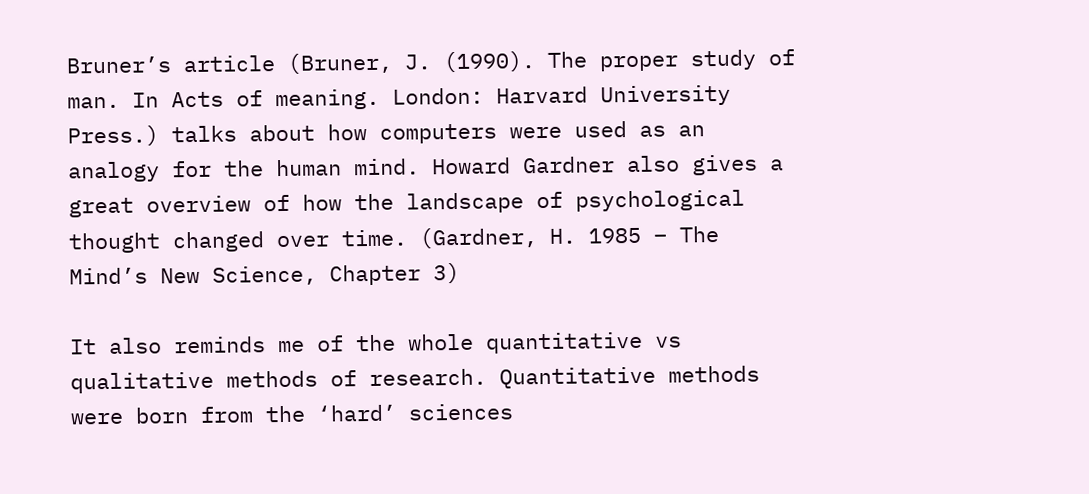Bruner’s article (Bruner, J. (1990). The proper study of man. In Acts of meaning. London: Harvard University Press.) talks about how computers were used as an analogy for the human mind. Howard Gardner also gives a great overview of how the landscape of psychological thought changed over time. (Gardner, H. 1985 – The Mind’s New Science, Chapter 3)

It also reminds me of the whole quantitative vs qualitative methods of research. Quantitative methods were born from the ‘hard’ sciences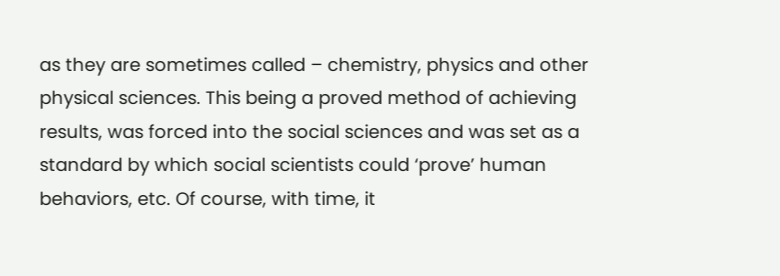as they are sometimes called – chemistry, physics and other physical sciences. This being a proved method of achieving results, was forced into the social sciences and was set as a standard by which social scientists could ‘prove’ human behaviors, etc. Of course, with time, it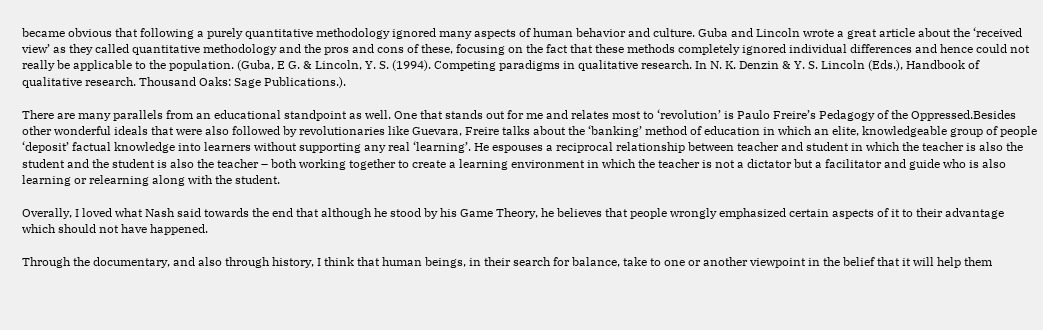became obvious that following a purely quantitative methodology ignored many aspects of human behavior and culture. Guba and Lincoln wrote a great article about the ‘received view’ as they called quantitative methodology and the pros and cons of these, focusing on the fact that these methods completely ignored individual differences and hence could not really be applicable to the population. (Guba, E G. & Lincoln, Y. S. (1994). Competing paradigms in qualitative research. In N. K. Denzin & Y. S. Lincoln (Eds.), Handbook of qualitative research. Thousand Oaks: Sage Publications.).

There are many parallels from an educational standpoint as well. One that stands out for me and relates most to ‘revolution’ is Paulo Freire’s Pedagogy of the Oppressed.Besides other wonderful ideals that were also followed by revolutionaries like Guevara, Freire talks about the ‘banking’ method of education in which an elite, knowledgeable group of people ‘deposit’ factual knowledge into learners without supporting any real ‘learning’. He espouses a reciprocal relationship between teacher and student in which the teacher is also the student and the student is also the teacher – both working together to create a learning environment in which the teacher is not a dictator but a facilitator and guide who is also learning or relearning along with the student.

Overally, I loved what Nash said towards the end that although he stood by his Game Theory, he believes that people wrongly emphasized certain aspects of it to their advantage which should not have happened.

Through the documentary, and also through history, I think that human beings, in their search for balance, take to one or another viewpoint in the belief that it will help them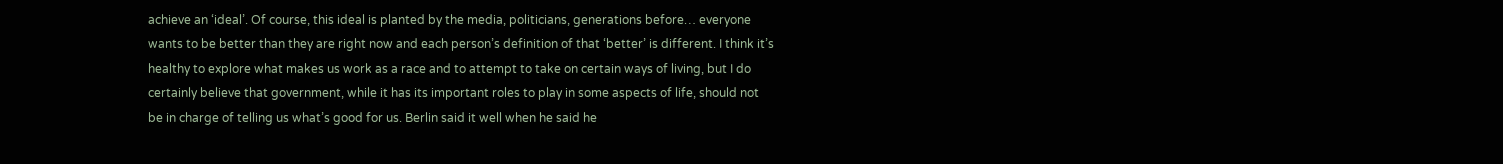achieve an ‘ideal’. Of course, this ideal is planted by the media, politicians, generations before… everyone wants to be better than they are right now and each person’s definition of that ‘better’ is different. I think it’s healthy to explore what makes us work as a race and to attempt to take on certain ways of living, but I do certainly believe that government, while it has its important roles to play in some aspects of life, should not be in charge of telling us what’s good for us. Berlin said it well when he said he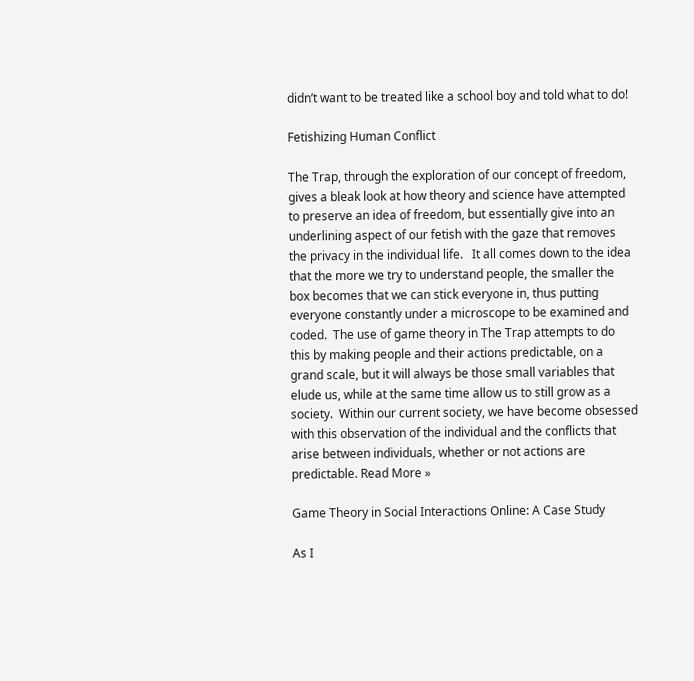didn’t want to be treated like a school boy and told what to do!

Fetishizing Human Conflict

The Trap, through the exploration of our concept of freedom, gives a bleak look at how theory and science have attempted to preserve an idea of freedom, but essentially give into an underlining aspect of our fetish with the gaze that removes the privacy in the individual life.   It all comes down to the idea that the more we try to understand people, the smaller the box becomes that we can stick everyone in, thus putting everyone constantly under a microscope to be examined and coded.  The use of game theory in The Trap attempts to do this by making people and their actions predictable, on a grand scale, but it will always be those small variables that elude us, while at the same time allow us to still grow as a society.  Within our current society, we have become obsessed with this observation of the individual and the conflicts that arise between individuals, whether or not actions are predictable. Read More »

Game Theory in Social Interactions Online: A Case Study

As I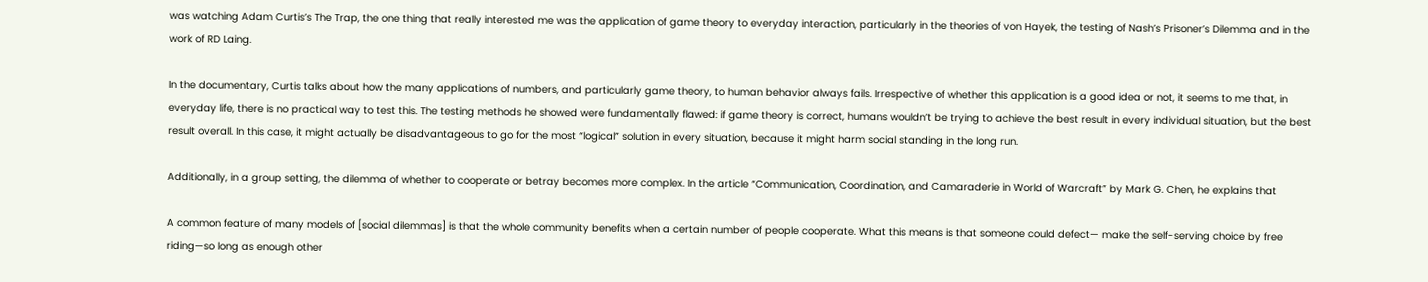was watching Adam Curtis’s The Trap, the one thing that really interested me was the application of game theory to everyday interaction, particularly in the theories of von Hayek, the testing of Nash’s Prisoner’s Dilemma and in the work of RD Laing.

In the documentary, Curtis talks about how the many applications of numbers, and particularly game theory, to human behavior always fails. Irrespective of whether this application is a good idea or not, it seems to me that, in everyday life, there is no practical way to test this. The testing methods he showed were fundamentally flawed: if game theory is correct, humans wouldn’t be trying to achieve the best result in every individual situation, but the best result overall. In this case, it might actually be disadvantageous to go for the most “logical” solution in every situation, because it might harm social standing in the long run.

Additionally, in a group setting, the dilemma of whether to cooperate or betray becomes more complex. In the article “Communication, Coordination, and Camaraderie in World of Warcraft” by Mark G. Chen, he explains that

A common feature of many models of [social dilemmas] is that the whole community benefits when a certain number of people cooperate. What this means is that someone could defect— make the self-serving choice by free riding—so long as enough other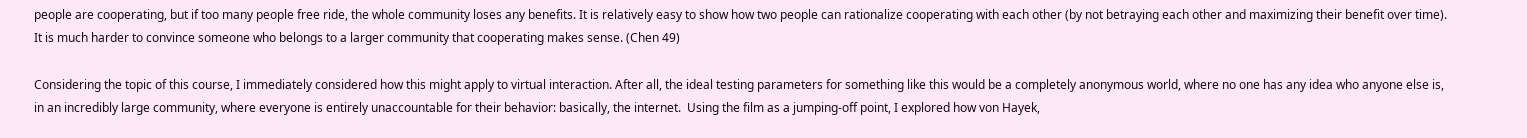people are cooperating, but if too many people free ride, the whole community loses any benefits. It is relatively easy to show how two people can rationalize cooperating with each other (by not betraying each other and maximizing their benefit over time). It is much harder to convince someone who belongs to a larger community that cooperating makes sense. (Chen 49)

Considering the topic of this course, I immediately considered how this might apply to virtual interaction. After all, the ideal testing parameters for something like this would be a completely anonymous world, where no one has any idea who anyone else is, in an incredibly large community, where everyone is entirely unaccountable for their behavior: basically, the internet.  Using the film as a jumping-off point, I explored how von Hayek,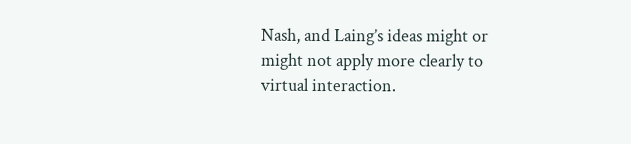Nash, and Laing’s ideas might or might not apply more clearly to virtual interaction.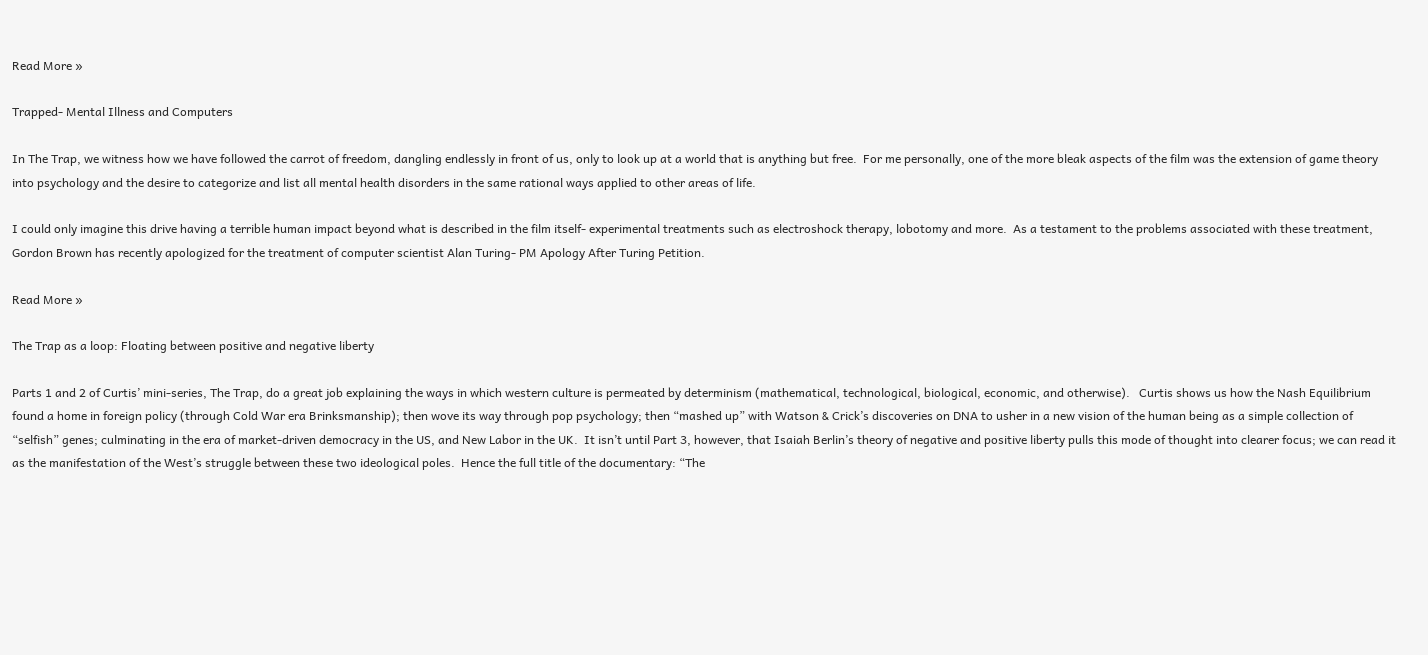Read More »

Trapped- Mental Illness and Computers

In The Trap, we witness how we have followed the carrot of freedom, dangling endlessly in front of us, only to look up at a world that is anything but free.  For me personally, one of the more bleak aspects of the film was the extension of game theory into psychology and the desire to categorize and list all mental health disorders in the same rational ways applied to other areas of life.

I could only imagine this drive having a terrible human impact beyond what is described in the film itself- experimental treatments such as electroshock therapy, lobotomy and more.  As a testament to the problems associated with these treatment, Gordon Brown has recently apologized for the treatment of computer scientist Alan Turing- PM Apology After Turing Petition.

Read More »

The Trap as a loop: Floating between positive and negative liberty

Parts 1 and 2 of Curtis’ mini-series, The Trap, do a great job explaining the ways in which western culture is permeated by determinism (mathematical, technological, biological, economic, and otherwise).   Curtis shows us how the Nash Equilibrium found a home in foreign policy (through Cold War era Brinksmanship); then wove its way through pop psychology; then “mashed up” with Watson & Crick’s discoveries on DNA to usher in a new vision of the human being as a simple collection of “selfish” genes; culminating in the era of market-driven democracy in the US, and New Labor in the UK.  It isn’t until Part 3, however, that Isaiah Berlin’s theory of negative and positive liberty pulls this mode of thought into clearer focus; we can read it as the manifestation of the West’s struggle between these two ideological poles.  Hence the full title of the documentary: “The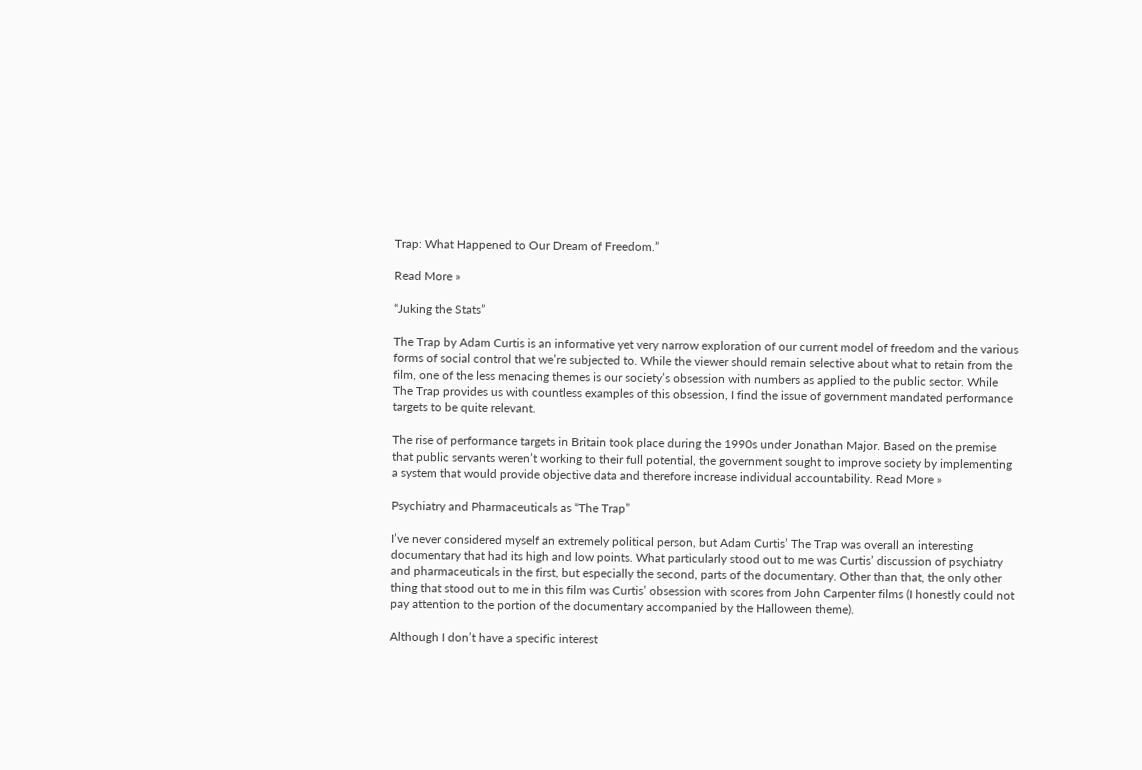Trap: What Happened to Our Dream of Freedom.”

Read More »

“Juking the Stats”

The Trap by Adam Curtis is an informative yet very narrow exploration of our current model of freedom and the various forms of social control that we’re subjected to. While the viewer should remain selective about what to retain from the film, one of the less menacing themes is our society’s obsession with numbers as applied to the public sector. While The Trap provides us with countless examples of this obsession, I find the issue of government mandated performance targets to be quite relevant.

The rise of performance targets in Britain took place during the 1990s under Jonathan Major. Based on the premise that public servants weren’t working to their full potential, the government sought to improve society by implementing a system that would provide objective data and therefore increase individual accountability. Read More »

Psychiatry and Pharmaceuticals as “The Trap”

I’ve never considered myself an extremely political person, but Adam Curtis’ The Trap was overall an interesting documentary that had its high and low points. What particularly stood out to me was Curtis’ discussion of psychiatry and pharmaceuticals in the first, but especially the second, parts of the documentary. Other than that, the only other thing that stood out to me in this film was Curtis’ obsession with scores from John Carpenter films (I honestly could not pay attention to the portion of the documentary accompanied by the Halloween theme).

Although I don’t have a specific interest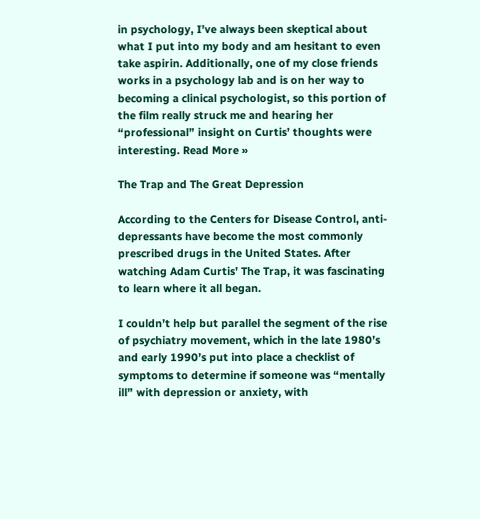in psychology, I’ve always been skeptical about what I put into my body and am hesitant to even take aspirin. Additionally, one of my close friends works in a psychology lab and is on her way to becoming a clinical psychologist, so this portion of the film really struck me and hearing her “professional” insight on Curtis’ thoughts were interesting. Read More »

The Trap and The Great Depression

According to the Centers for Disease Control, anti-depressants have become the most commonly prescribed drugs in the United States. After watching Adam Curtis’ The Trap, it was fascinating to learn where it all began.

I couldn’t help but parallel the segment of the rise of psychiatry movement, which in the late 1980’s and early 1990’s put into place a checklist of symptoms to determine if someone was “mentally ill” with depression or anxiety, with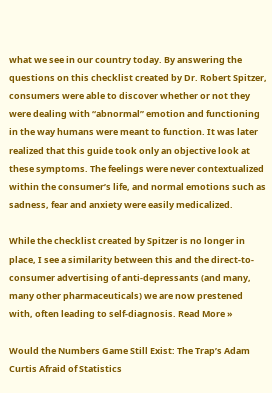what we see in our country today. By answering the questions on this checklist created by Dr. Robert Spitzer, consumers were able to discover whether or not they were dealing with “abnormal” emotion and functioning in the way humans were meant to function. It was later realized that this guide took only an objective look at these symptoms. The feelings were never contextualized within the consumer’s life, and normal emotions such as sadness, fear and anxiety were easily medicalized.

While the checklist created by Spitzer is no longer in place, I see a similarity between this and the direct-to-consumer advertising of anti-depressants (and many, many other pharmaceuticals) we are now prestened with, often leading to self-diagnosis. Read More »

Would the Numbers Game Still Exist: The Trap’s Adam Curtis Afraid of Statistics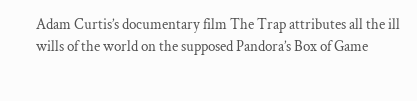Adam Curtis’s documentary film The Trap attributes all the ill wills of the world on the supposed Pandora’s Box of Game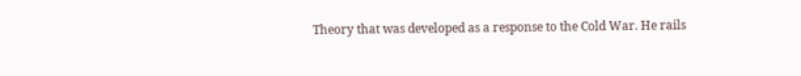Theory that was developed as a response to the Cold War. He rails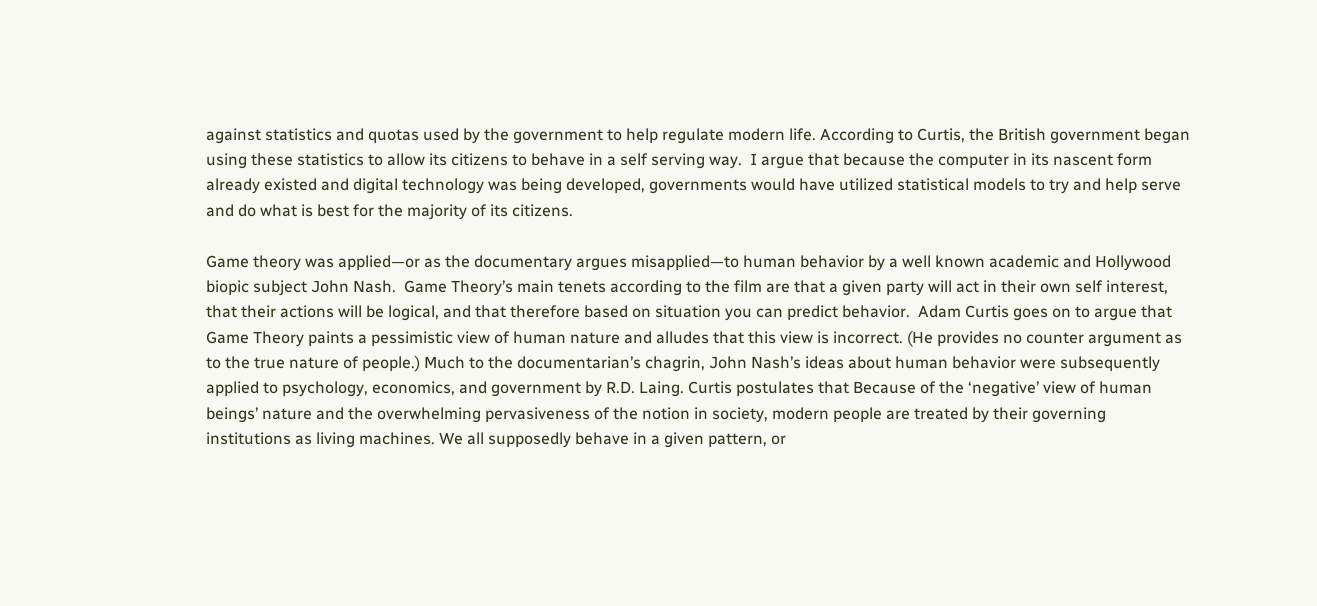against statistics and quotas used by the government to help regulate modern life. According to Curtis, the British government began using these statistics to allow its citizens to behave in a self serving way.  I argue that because the computer in its nascent form already existed and digital technology was being developed, governments would have utilized statistical models to try and help serve and do what is best for the majority of its citizens.

Game theory was applied—or as the documentary argues misapplied—to human behavior by a well known academic and Hollywood biopic subject John Nash.  Game Theory’s main tenets according to the film are that a given party will act in their own self interest, that their actions will be logical, and that therefore based on situation you can predict behavior.  Adam Curtis goes on to argue that Game Theory paints a pessimistic view of human nature and alludes that this view is incorrect. (He provides no counter argument as to the true nature of people.) Much to the documentarian’s chagrin, John Nash’s ideas about human behavior were subsequently applied to psychology, economics, and government by R.D. Laing. Curtis postulates that Because of the ‘negative’ view of human beings’ nature and the overwhelming pervasiveness of the notion in society, modern people are treated by their governing institutions as living machines. We all supposedly behave in a given pattern, or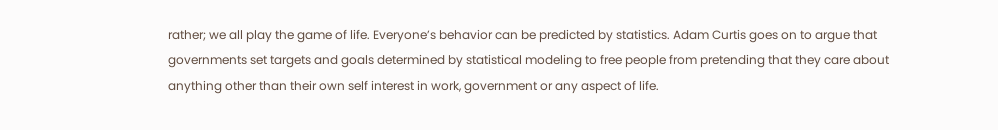rather; we all play the game of life. Everyone’s behavior can be predicted by statistics. Adam Curtis goes on to argue that governments set targets and goals determined by statistical modeling to free people from pretending that they care about anything other than their own self interest in work, government or any aspect of life.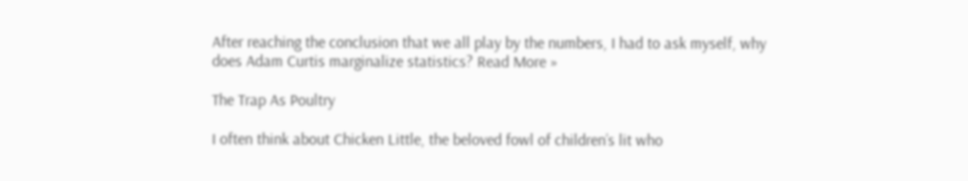After reaching the conclusion that we all play by the numbers, I had to ask myself, why does Adam Curtis marginalize statistics? Read More »

The Trap As Poultry

I often think about Chicken Little, the beloved fowl of children’s lit who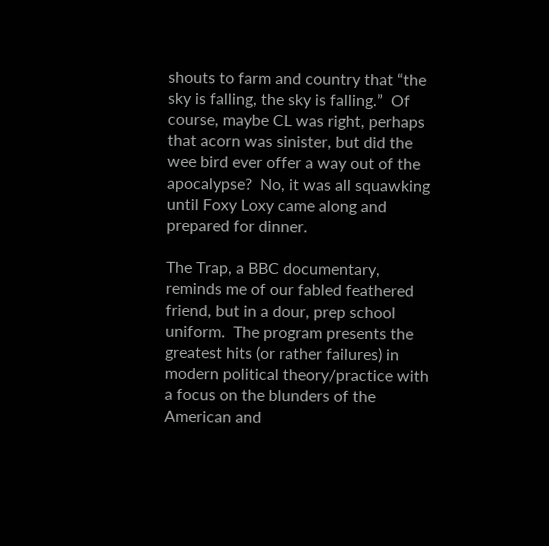shouts to farm and country that “the sky is falling, the sky is falling.”  Of course, maybe CL was right, perhaps that acorn was sinister, but did the wee bird ever offer a way out of the apocalypse?  No, it was all squawking until Foxy Loxy came along and prepared for dinner.

The Trap, a BBC documentary, reminds me of our fabled feathered friend, but in a dour, prep school uniform.  The program presents the greatest hits (or rather failures) in modern political theory/practice with a focus on the blunders of the American and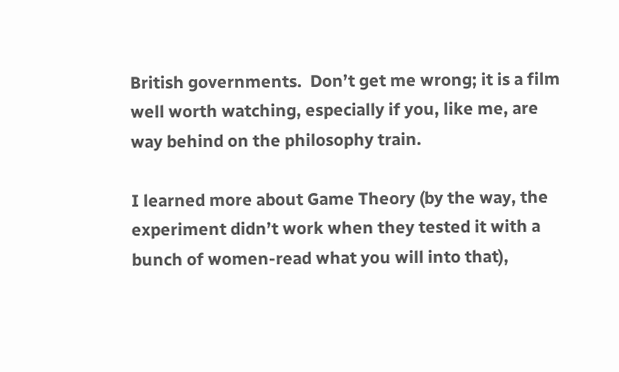British governments.  Don’t get me wrong; it is a film well worth watching, especially if you, like me, are way behind on the philosophy train.

I learned more about Game Theory (by the way, the experiment didn’t work when they tested it with a bunch of women-read what you will into that),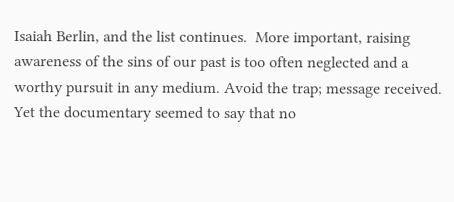Isaiah Berlin, and the list continues.  More important, raising awareness of the sins of our past is too often neglected and a worthy pursuit in any medium. Avoid the trap; message received. Yet the documentary seemed to say that no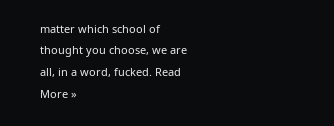matter which school of thought you choose, we are all, in a word, fucked. Read More »